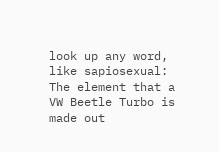look up any word, like sapiosexual:
The element that a VW Beetle Turbo is made out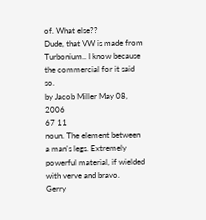of. What else??
Dude, that VW is made from Turbonium.. I know because the commercial for it said so.
by Jacob Miller May 08, 2006
67 11
noun. The element between a man's legs. Extremely powerful material, if wielded with verve and bravo.
Gerry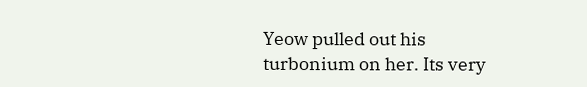Yeow pulled out his turbonium on her. Its very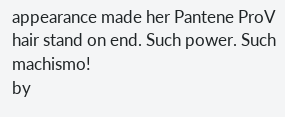appearance made her Pantene ProV hair stand on end. Such power. Such machismo!
by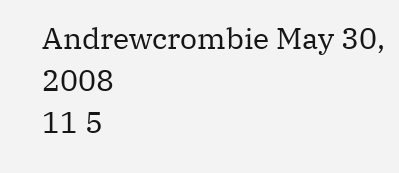Andrewcrombie May 30, 2008
11 5